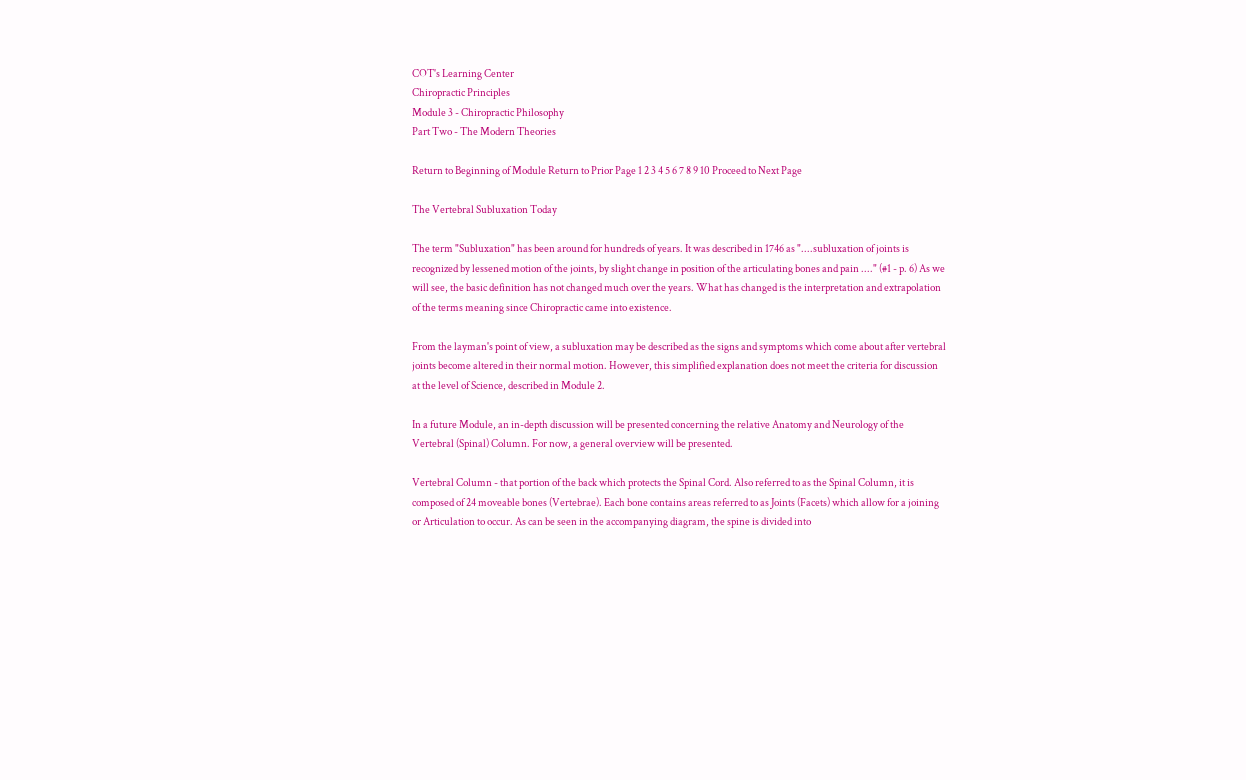COT's Learning Center
Chiropractic Principles
Module 3 - Chiropractic Philosophy
Part Two - The Modern Theories

Return to Beginning of Module Return to Prior Page 1 2 3 4 5 6 7 8 9 10 Proceed to Next Page

The Vertebral Subluxation Today

The term "Subluxation" has been around for hundreds of years. It was described in 1746 as "....subluxation of joints is recognized by lessened motion of the joints, by slight change in position of the articulating bones and pain ...." (#1 - p. 6) As we will see, the basic definition has not changed much over the years. What has changed is the interpretation and extrapolation of the terms meaning since Chiropractic came into existence.

From the layman's point of view, a subluxation may be described as the signs and symptoms which come about after vertebral joints become altered in their normal motion. However, this simplified explanation does not meet the criteria for discussion at the level of Science, described in Module 2.

In a future Module, an in-depth discussion will be presented concerning the relative Anatomy and Neurology of the Vertebral (Spinal) Column. For now, a general overview will be presented.

Vertebral Column - that portion of the back which protects the Spinal Cord. Also referred to as the Spinal Column, it is composed of 24 moveable bones (Vertebrae). Each bone contains areas referred to as Joints (Facets) which allow for a joining or Articulation to occur. As can be seen in the accompanying diagram, the spine is divided into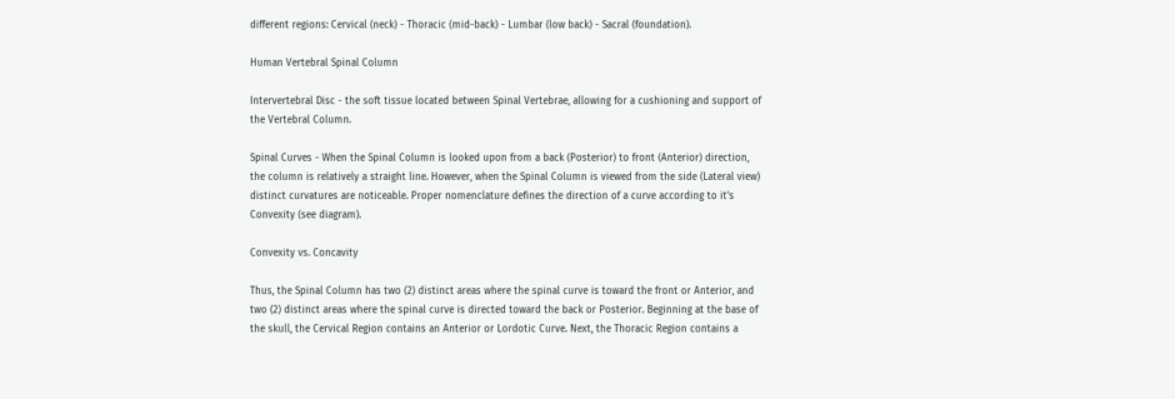different regions: Cervical (neck) - Thoracic (mid-back) - Lumbar (low back) - Sacral (foundation).

Human Vertebral Spinal Column

Intervertebral Disc - the soft tissue located between Spinal Vertebrae, allowing for a cushioning and support of the Vertebral Column.

Spinal Curves - When the Spinal Column is looked upon from a back (Posterior) to front (Anterior) direction, the column is relatively a straight line. However, when the Spinal Column is viewed from the side (Lateral view) distinct curvatures are noticeable. Proper nomenclature defines the direction of a curve according to it's Convexity (see diagram).

Convexity vs. Concavity

Thus, the Spinal Column has two (2) distinct areas where the spinal curve is toward the front or Anterior, and two (2) distinct areas where the spinal curve is directed toward the back or Posterior. Beginning at the base of the skull, the Cervical Region contains an Anterior or Lordotic Curve. Next, the Thoracic Region contains a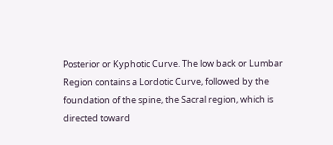Posterior or Kyphotic Curve. The low back or Lumbar Region contains a Lordotic Curve, followed by the foundation of the spine, the Sacral region, which is directed toward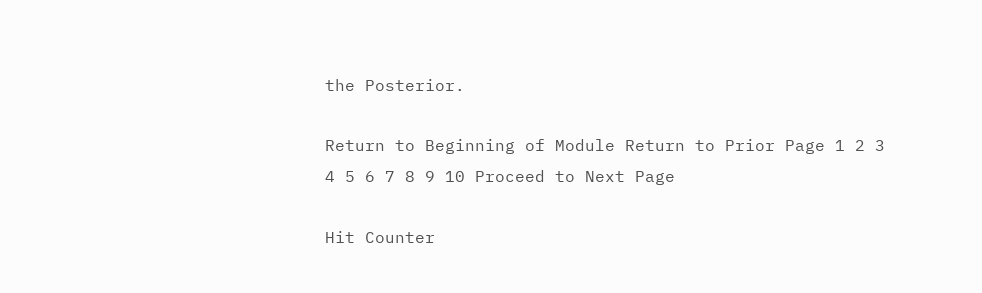the Posterior.

Return to Beginning of Module Return to Prior Page 1 2 3 4 5 6 7 8 9 10 Proceed to Next Page

Hit Counter